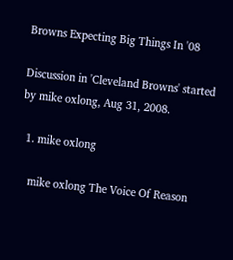Browns Expecting Big Things In '08

Discussion in 'Cleveland Browns' started by mike oxlong, Aug 31, 2008.

  1. mike oxlong

    mike oxlong The Voice Of Reason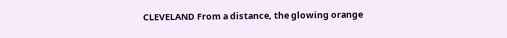CLEVELAND From a distance, the glowing orange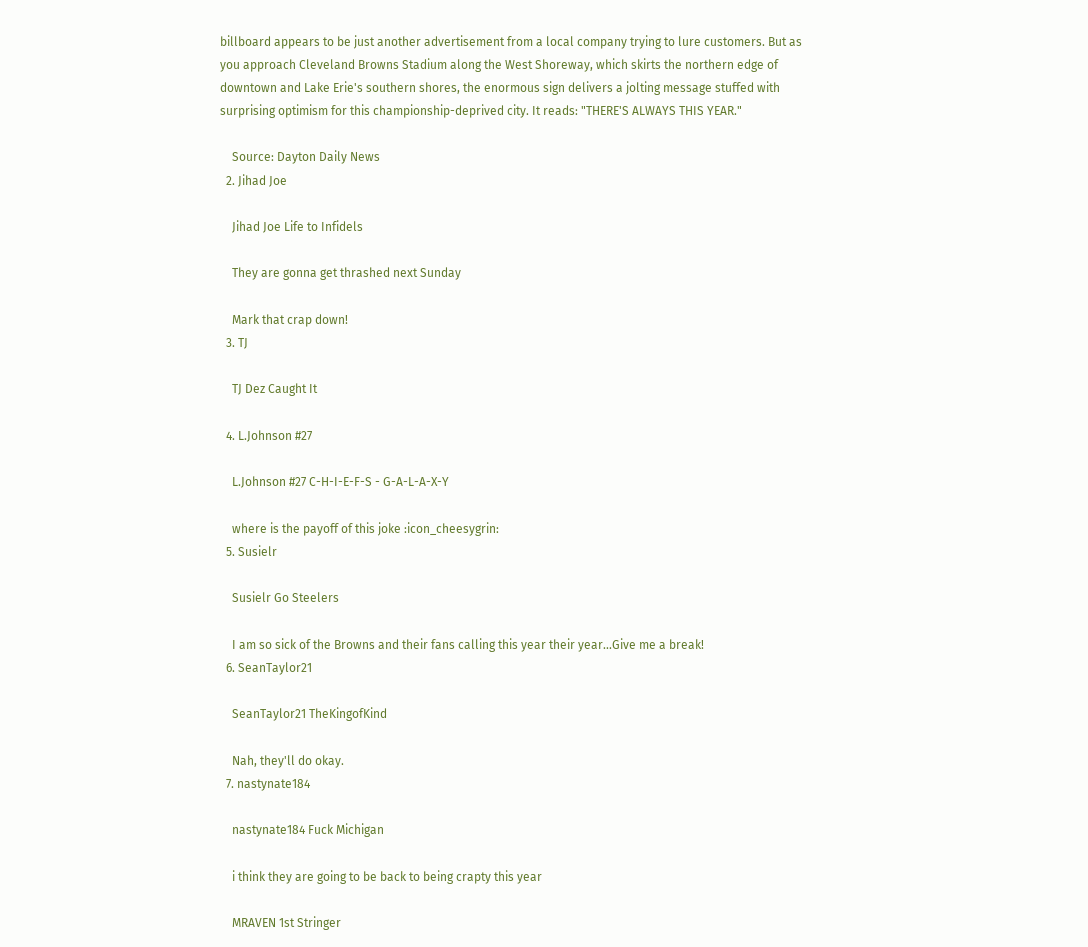billboard appears to be just another advertisement from a local company trying to lure customers. But as you approach Cleveland Browns Stadium along the West Shoreway, which skirts the northern edge of downtown and Lake Erie's southern shores, the enormous sign delivers a jolting message stuffed with surprising optimism for this championship-deprived city. It reads: "THERE'S ALWAYS THIS YEAR."

    Source: Dayton Daily News
  2. Jihad Joe

    Jihad Joe Life to Infidels

    They are gonna get thrashed next Sunday

    Mark that crap down!
  3. TJ

    TJ Dez Caught It

  4. L.Johnson #27

    L.Johnson #27 C-H-I-E-F-S - G-A-L-A-X-Y

    where is the payoff of this joke :icon_cheesygrin:
  5. Susielr

    Susielr Go Steelers

    I am so sick of the Browns and their fans calling this year their year...Give me a break!
  6. SeanTaylor21

    SeanTaylor21 TheKingofKind

    Nah, they'll do okay.
  7. nastynate184

    nastynate184 Fuck Michigan

    i think they are going to be back to being crapty this year

    MRAVEN 1st Stringer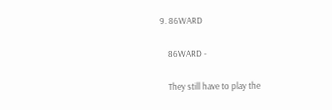9. 86WARD

    86WARD -

    They still have to play the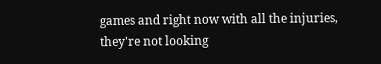games and right now with all the injuries, they're not looking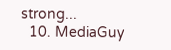strong...
  10. MediaGuy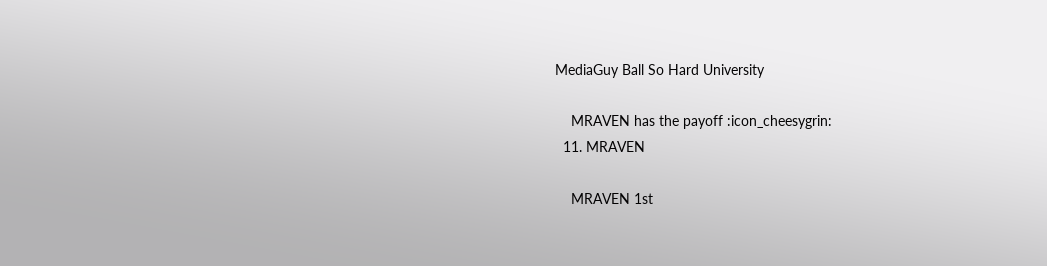MediaGuy Ball So Hard University

    MRAVEN has the payoff :icon_cheesygrin:
  11. MRAVEN

    MRAVEN 1st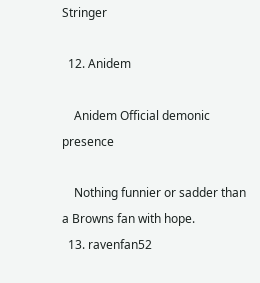Stringer

  12. Anidem

    Anidem Official demonic presence

    Nothing funnier or sadder than a Browns fan with hope.
  13. ravenfan52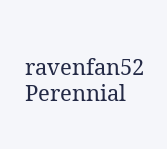ravenfan52 Perennial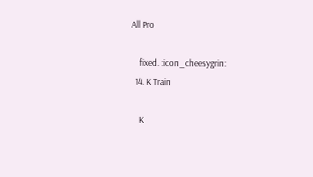All Pro

    fixed. :icon_cheesygrin:
  14. K Train

    K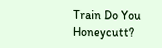Train Do You Honeycutt?